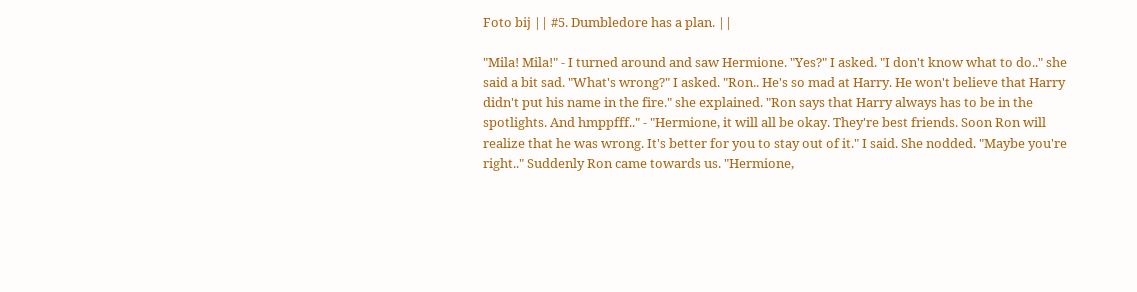Foto bij || #5. Dumbledore has a plan. ||

"Mila! Mila!" - I turned around and saw Hermione. "Yes?" I asked. "I don't know what to do.." she said a bit sad. "What's wrong?" I asked. "Ron.. He's so mad at Harry. He won't believe that Harry didn't put his name in the fire." she explained. "Ron says that Harry always has to be in the spotlights. And hmppfff.." - "Hermione, it will all be okay. They're best friends. Soon Ron will realize that he was wrong. It's better for you to stay out of it." I said. She nodded. "Maybe you're right.." Suddenly Ron came towards us. "Hermione,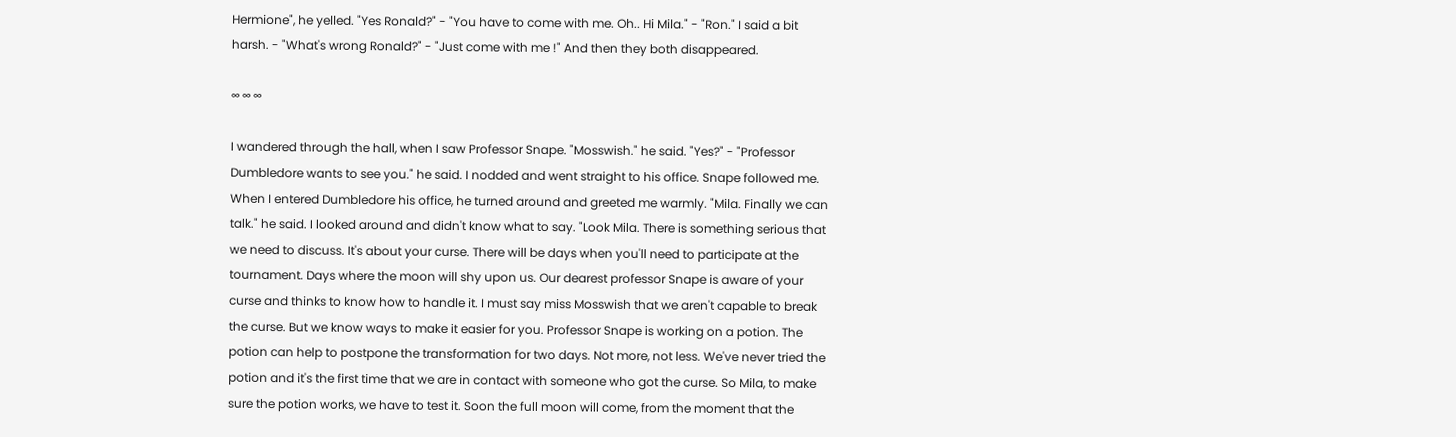Hermione", he yelled. "Yes Ronald?" - "You have to come with me. Oh.. Hi Mila." - "Ron." I said a bit harsh. - "What's wrong Ronald?" - "Just come with me !" And then they both disappeared.

∞ ∞ ∞

I wandered through the hall, when I saw Professor Snape. "Mosswish." he said. "Yes?" - "Professor Dumbledore wants to see you." he said. I nodded and went straight to his office. Snape followed me. When I entered Dumbledore his office, he turned around and greeted me warmly. "Mila. Finally we can talk." he said. I looked around and didn't know what to say. "Look Mila. There is something serious that we need to discuss. It's about your curse. There will be days when you'll need to participate at the tournament. Days where the moon will shy upon us. Our dearest professor Snape is aware of your curse and thinks to know how to handle it. I must say miss Mosswish that we aren't capable to break the curse. But we know ways to make it easier for you. Professor Snape is working on a potion. The potion can help to postpone the transformation for two days. Not more, not less. We've never tried the potion and it's the first time that we are in contact with someone who got the curse. So Mila, to make sure the potion works, we have to test it. Soon the full moon will come, from the moment that the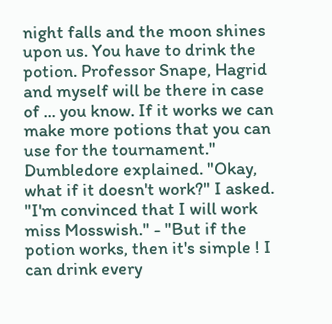night falls and the moon shines upon us. You have to drink the potion. Professor Snape, Hagrid and myself will be there in case of ... you know. If it works we can make more potions that you can use for the tournament." Dumbledore explained. "Okay, what if it doesn't work?" I asked. "I'm convinced that I will work miss Mosswish." - "But if the potion works, then it's simple ! I can drink every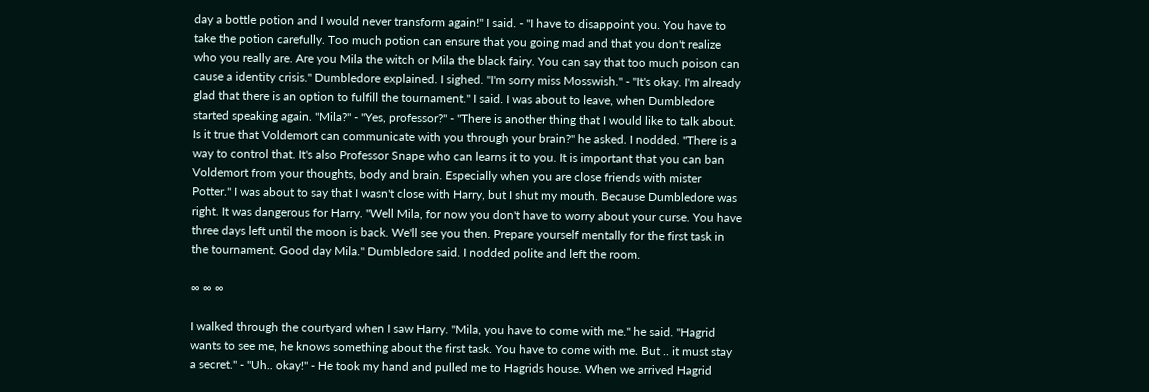day a bottle potion and I would never transform again!" I said. - "I have to disappoint you. You have to take the potion carefully. Too much potion can ensure that you going mad and that you don't realize who you really are. Are you Mila the witch or Mila the black fairy. You can say that too much poison can cause a identity crisis." Dumbledore explained. I sighed. "I'm sorry miss Mosswish." - "It's okay. I'm already glad that there is an option to fulfill the tournament." I said. I was about to leave, when Dumbledore started speaking again. "Mila?" - "Yes, professor?" - "There is another thing that I would like to talk about. Is it true that Voldemort can communicate with you through your brain?" he asked. I nodded. "There is a way to control that. It's also Professor Snape who can learns it to you. It is important that you can ban Voldemort from your thoughts, body and brain. Especially when you are close friends with mister Potter." I was about to say that I wasn't close with Harry, but I shut my mouth. Because Dumbledore was right. It was dangerous for Harry. "Well Mila, for now you don't have to worry about your curse. You have three days left until the moon is back. We'll see you then. Prepare yourself mentally for the first task in the tournament. Good day Mila." Dumbledore said. I nodded polite and left the room.

∞ ∞ ∞

I walked through the courtyard when I saw Harry. "Mila, you have to come with me." he said. "Hagrid wants to see me, he knows something about the first task. You have to come with me. But .. it must stay a secret." - "Uh.. okay!" - He took my hand and pulled me to Hagrids house. When we arrived Hagrid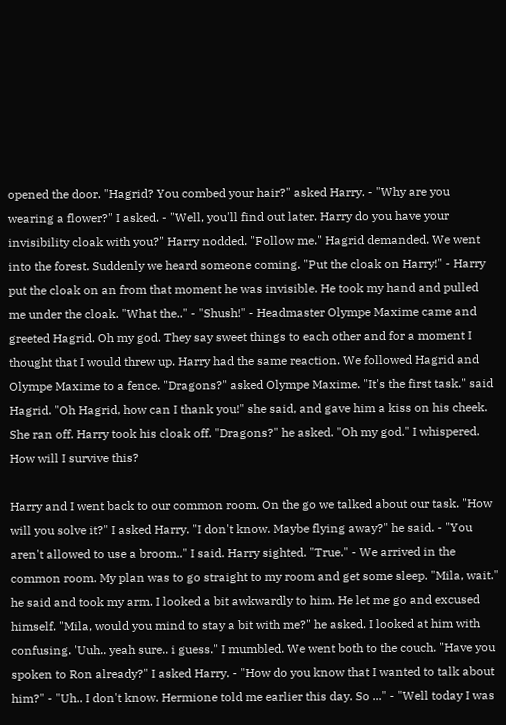opened the door. "Hagrid? You combed your hair?" asked Harry. - "Why are you wearing a flower?" I asked. - "Well, you'll find out later. Harry do you have your invisibility cloak with you?" Harry nodded. "Follow me." Hagrid demanded. We went into the forest. Suddenly we heard someone coming. "Put the cloak on Harry!" - Harry put the cloak on an from that moment he was invisible. He took my hand and pulled me under the cloak. "What the.." - "Shush!" - Headmaster Olympe Maxime came and greeted Hagrid. Oh my god. They say sweet things to each other and for a moment I thought that I would threw up. Harry had the same reaction. We followed Hagrid and Olympe Maxime to a fence. "Dragons?" asked Olympe Maxime. "It's the first task." said Hagrid. "Oh Hagrid, how can I thank you!" she said, and gave him a kiss on his cheek. She ran off. Harry took his cloak off. "Dragons?" he asked. "Oh my god." I whispered. How will I survive this?

Harry and I went back to our common room. On the go we talked about our task. "How will you solve it?" I asked Harry. "I don't know. Maybe flying away?" he said. - "You aren't allowed to use a broom.." I said. Harry sighted. "True." - We arrived in the common room. My plan was to go straight to my room and get some sleep. "Mila, wait." he said and took my arm. I looked a bit awkwardly to him. He let me go and excused himself. "Mila, would you mind to stay a bit with me?" he asked. I looked at him with confusing. 'Uuh.. yeah sure.. i guess." I mumbled. We went both to the couch. "Have you spoken to Ron already?" I asked Harry. - "How do you know that I wanted to talk about him?" - "Uh.. I don't know. Hermione told me earlier this day. So ..." - "Well today I was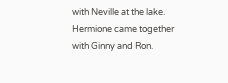with Neville at the lake. Hermione came together with Ginny and Ron.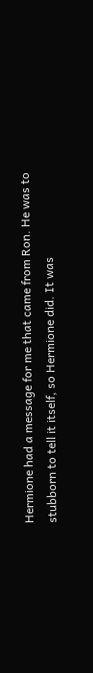Hermione had a message for me that came from Ron. He was to stubborn to tell it itself, so Hermione did. It was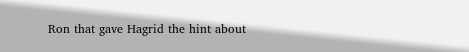Ron that gave Hagrid the hint about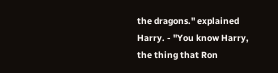the dragons." explained Harry. - "You know Harry, the thing that Ron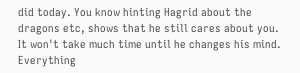did today. You know hinting Hagrid about the dragons etc, shows that he still cares about you. It won't take much time until he changes his mind. Everything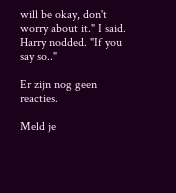will be okay, don't worry about it." I said. Harry nodded. "If you say so.."

Er zijn nog geen reacties.

Meld je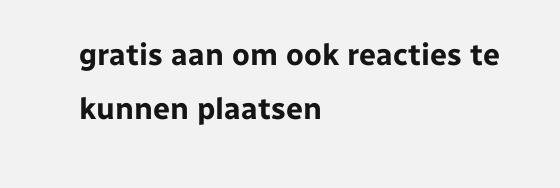gratis aan om ook reacties te kunnen plaatsen